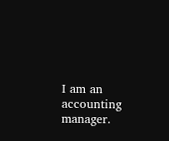I am an accounting manager.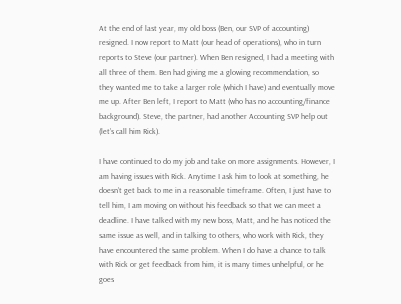At the end of last year, my old boss (Ben, our SVP of accounting) resigned. I now report to Matt (our head of operations), who in turn reports to Steve (our partner). When Ben resigned, I had a meeting with all three of them. Ben had giving me a glowing recommendation, so they wanted me to take a larger role (which I have) and eventually move me up. After Ben left, I report to Matt (who has no accounting/finance background). Steve, the partner, had another Accounting SVP help out (let’s call him Rick).

I have continued to do my job and take on more assignments. However, I am having issues with Rick. Anytime I ask him to look at something, he doesn’t get back to me in a reasonable timeframe. Often, I just have to tell him, I am moving on without his feedback so that we can meet a deadline. I have talked with my new boss, Matt, and he has noticed the same issue as well, and in talking to others, who work with Rick, they have encountered the same problem. When I do have a chance to talk with Rick or get feedback from him, it is many times unhelpful, or he goes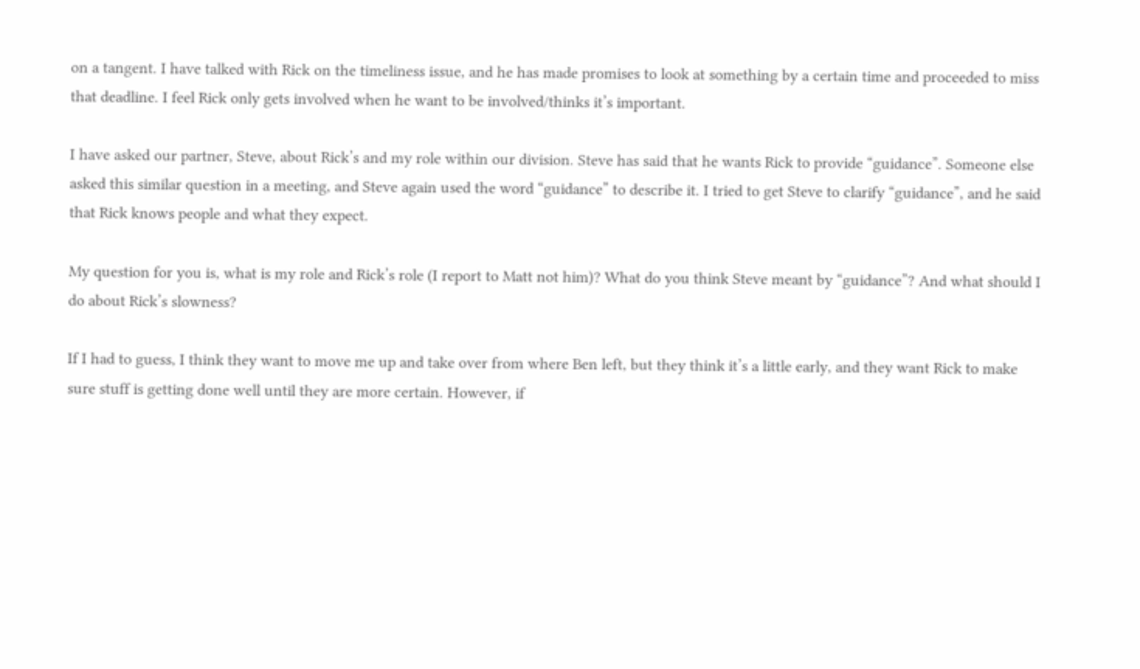on a tangent. I have talked with Rick on the timeliness issue, and he has made promises to look at something by a certain time and proceeded to miss that deadline. I feel Rick only gets involved when he want to be involved/thinks it’s important.

I have asked our partner, Steve, about Rick’s and my role within our division. Steve has said that he wants Rick to provide “guidance”. Someone else asked this similar question in a meeting, and Steve again used the word “guidance” to describe it. I tried to get Steve to clarify “guidance”, and he said that Rick knows people and what they expect.

My question for you is, what is my role and Rick’s role (I report to Matt not him)? What do you think Steve meant by “guidance”? And what should I do about Rick’s slowness?

If I had to guess, I think they want to move me up and take over from where Ben left, but they think it’s a little early, and they want Rick to make sure stuff is getting done well until they are more certain. However, if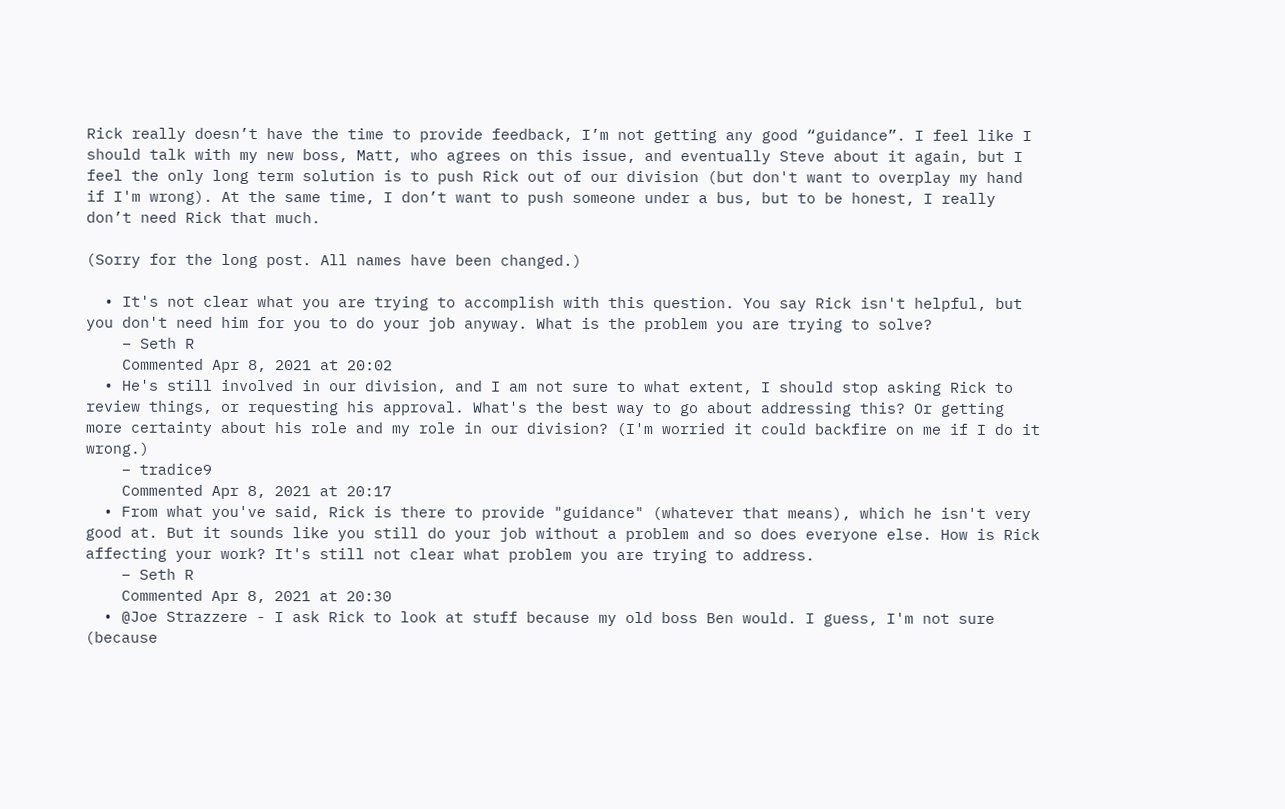Rick really doesn’t have the time to provide feedback, I’m not getting any good “guidance”. I feel like I should talk with my new boss, Matt, who agrees on this issue, and eventually Steve about it again, but I feel the only long term solution is to push Rick out of our division (but don't want to overplay my hand if I'm wrong). At the same time, I don’t want to push someone under a bus, but to be honest, I really don’t need Rick that much.

(Sorry for the long post. All names have been changed.)

  • It's not clear what you are trying to accomplish with this question. You say Rick isn't helpful, but you don't need him for you to do your job anyway. What is the problem you are trying to solve?
    – Seth R
    Commented Apr 8, 2021 at 20:02
  • He's still involved in our division, and I am not sure to what extent, I should stop asking Rick to review things, or requesting his approval. What's the best way to go about addressing this? Or getting more certainty about his role and my role in our division? (I'm worried it could backfire on me if I do it wrong.)
    – tradice9
    Commented Apr 8, 2021 at 20:17
  • From what you've said, Rick is there to provide "guidance" (whatever that means), which he isn't very good at. But it sounds like you still do your job without a problem and so does everyone else. How is Rick affecting your work? It's still not clear what problem you are trying to address.
    – Seth R
    Commented Apr 8, 2021 at 20:30
  • @Joe Strazzere - I ask Rick to look at stuff because my old boss Ben would. I guess, I'm not sure (because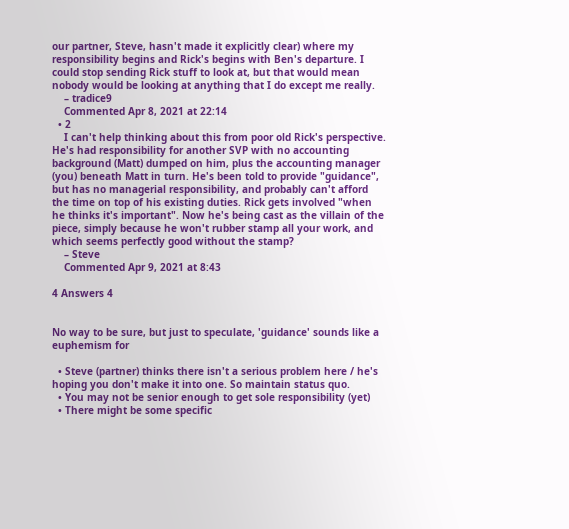our partner, Steve, hasn't made it explicitly clear) where my responsibility begins and Rick's begins with Ben's departure. I could stop sending Rick stuff to look at, but that would mean nobody would be looking at anything that I do except me really.
    – tradice9
    Commented Apr 8, 2021 at 22:14
  • 2
    I can't help thinking about this from poor old Rick's perspective. He's had responsibility for another SVP with no accounting background (Matt) dumped on him, plus the accounting manager (you) beneath Matt in turn. He's been told to provide "guidance", but has no managerial responsibility, and probably can't afford the time on top of his existing duties. Rick gets involved "when he thinks it's important". Now he's being cast as the villain of the piece, simply because he won't rubber stamp all your work, and which seems perfectly good without the stamp?
    – Steve
    Commented Apr 9, 2021 at 8:43

4 Answers 4


No way to be sure, but just to speculate, 'guidance' sounds like a euphemism for

  • Steve (partner) thinks there isn't a serious problem here / he's hoping you don't make it into one. So maintain status quo.
  • You may not be senior enough to get sole responsibility (yet)
  • There might be some specific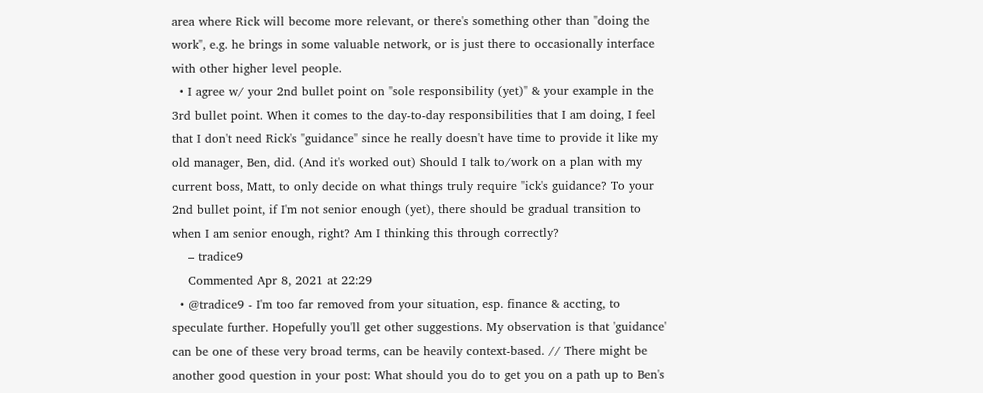area where Rick will become more relevant, or there's something other than "doing the work", e.g. he brings in some valuable network, or is just there to occasionally interface with other higher level people.
  • I agree w/ your 2nd bullet point on "sole responsibility (yet)" & your example in the 3rd bullet point. When it comes to the day-to-day responsibilities that I am doing, I feel that I don't need Rick's "guidance" since he really doesn't have time to provide it like my old manager, Ben, did. (And it's worked out) Should I talk to/work on a plan with my current boss, Matt, to only decide on what things truly require "ick's guidance? To your 2nd bullet point, if I'm not senior enough (yet), there should be gradual transition to when I am senior enough, right? Am I thinking this through correctly?
    – tradice9
    Commented Apr 8, 2021 at 22:29
  • @tradice9 - I'm too far removed from your situation, esp. finance & accting, to speculate further. Hopefully you'll get other suggestions. My observation is that 'guidance' can be one of these very broad terms, can be heavily context-based. // There might be another good question in your post: What should you do to get you on a path up to Ben's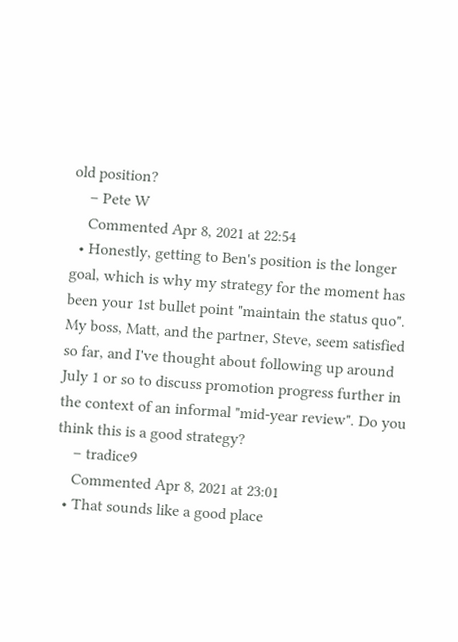old position?
    – Pete W
    Commented Apr 8, 2021 at 22:54
  • Honestly, getting to Ben's position is the longer goal, which is why my strategy for the moment has been your 1st bullet point "maintain the status quo". My boss, Matt, and the partner, Steve, seem satisfied so far, and I've thought about following up around July 1 or so to discuss promotion progress further in the context of an informal "mid-year review". Do you think this is a good strategy?
    – tradice9
    Commented Apr 8, 2021 at 23:01
  • That sounds like a good place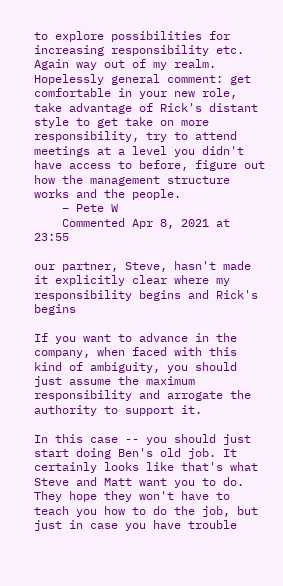to explore possibilities for increasing responsibility etc. Again way out of my realm. Hopelessly general comment: get comfortable in your new role, take advantage of Rick's distant style to get take on more responsibility, try to attend meetings at a level you didn't have access to before, figure out how the management structure works and the people.
    – Pete W
    Commented Apr 8, 2021 at 23:55

our partner, Steve, hasn't made it explicitly clear where my responsibility begins and Rick's begins

If you want to advance in the company, when faced with this kind of ambiguity, you should just assume the maximum responsibility and arrogate the authority to support it.

In this case -- you should just start doing Ben's old job. It certainly looks like that's what Steve and Matt want you to do. They hope they won't have to teach you how to do the job, but just in case you have trouble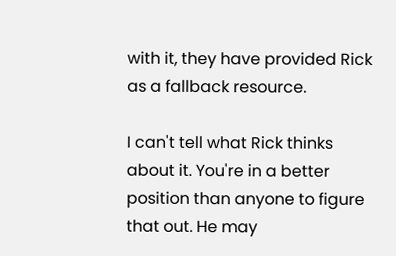with it, they have provided Rick as a fallback resource.

I can't tell what Rick thinks about it. You're in a better position than anyone to figure that out. He may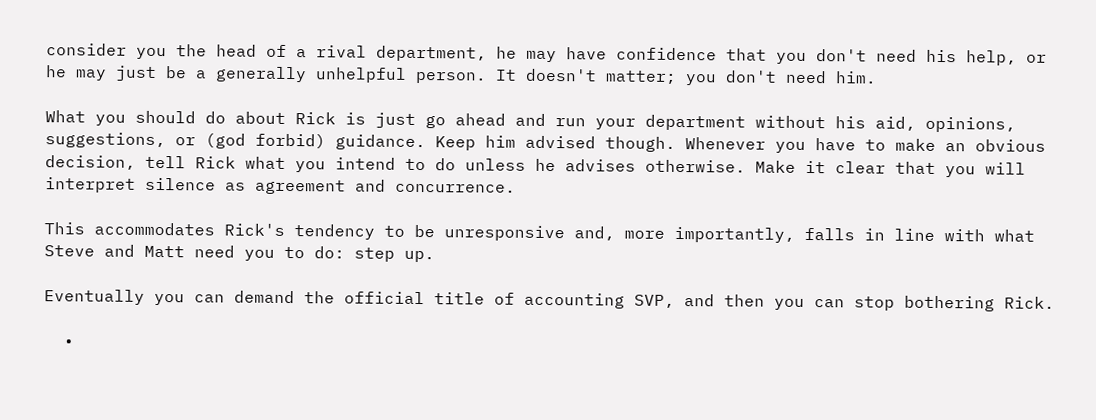consider you the head of a rival department, he may have confidence that you don't need his help, or he may just be a generally unhelpful person. It doesn't matter; you don't need him.

What you should do about Rick is just go ahead and run your department without his aid, opinions, suggestions, or (god forbid) guidance. Keep him advised though. Whenever you have to make an obvious decision, tell Rick what you intend to do unless he advises otherwise. Make it clear that you will interpret silence as agreement and concurrence.

This accommodates Rick's tendency to be unresponsive and, more importantly, falls in line with what Steve and Matt need you to do: step up.

Eventually you can demand the official title of accounting SVP, and then you can stop bothering Rick.

  •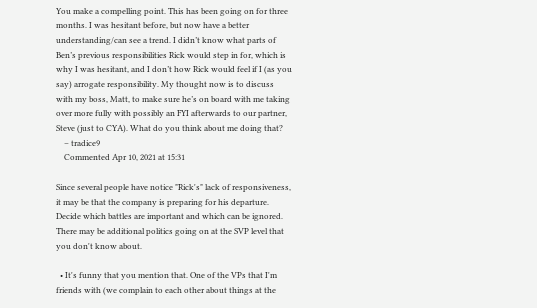You make a compelling point. This has been going on for three months. I was hesitant before, but now have a better understanding/can see a trend. I didn’t know what parts of Ben’s previous responsibilities Rick would step in for, which is why I was hesitant, and I don’t how Rick would feel if I (as you say) arrogate responsibility. My thought now is to discuss with my boss, Matt, to make sure he’s on board with me taking over more fully with possibly an FYI afterwards to our partner, Steve (just to CYA). What do you think about me doing that?
    – tradice9
    Commented Apr 10, 2021 at 15:31

Since several people have notice "Rick's" lack of responsiveness, it may be that the company is preparing for his departure. Decide which battles are important and which can be ignored. There may be additional politics going on at the SVP level that you don't know about.

  • It's funny that you mention that. One of the VPs that I'm friends with (we complain to each other about things at the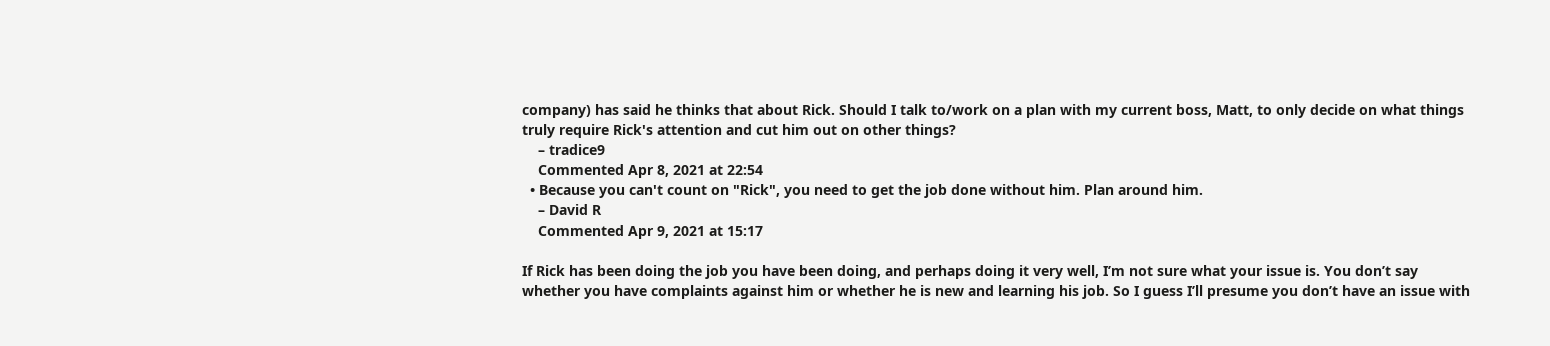company) has said he thinks that about Rick. Should I talk to/work on a plan with my current boss, Matt, to only decide on what things truly require Rick's attention and cut him out on other things?
    – tradice9
    Commented Apr 8, 2021 at 22:54
  • Because you can't count on "Rick", you need to get the job done without him. Plan around him.
    – David R
    Commented Apr 9, 2021 at 15:17

If Rick has been doing the job you have been doing, and perhaps doing it very well, I’m not sure what your issue is. You don’t say whether you have complaints against him or whether he is new and learning his job. So I guess I’ll presume you don’t have an issue with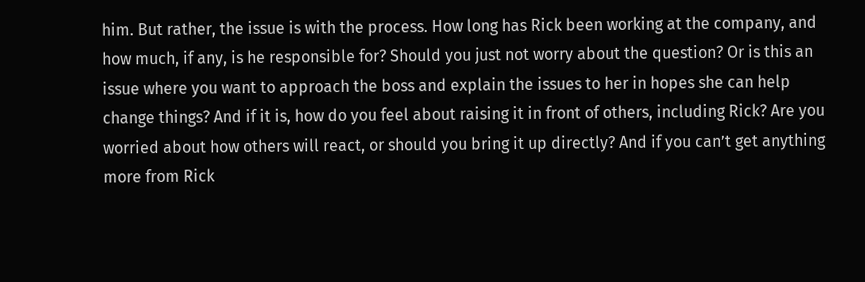him. But rather, the issue is with the process. How long has Rick been working at the company, and how much, if any, is he responsible for? Should you just not worry about the question? Or is this an issue where you want to approach the boss and explain the issues to her in hopes she can help change things? And if it is, how do you feel about raising it in front of others, including Rick? Are you worried about how others will react, or should you bring it up directly? And if you can’t get anything more from Rick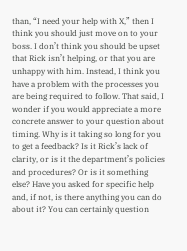than, “I need your help with X,” then I think you should just move on to your boss. I don’t think you should be upset that Rick isn’t helping, or that you are unhappy with him. Instead, I think you have a problem with the processes you are being required to follow. That said, I wonder if you would appreciate a more concrete answer to your question about timing. Why is it taking so long for you to get a feedback? Is it Rick’s lack of clarity, or is it the department’s policies and procedures? Or is it something else? Have you asked for specific help and, if not, is there anything you can do about it? You can certainly question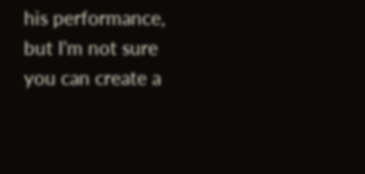his performance, but I’m not sure you can create a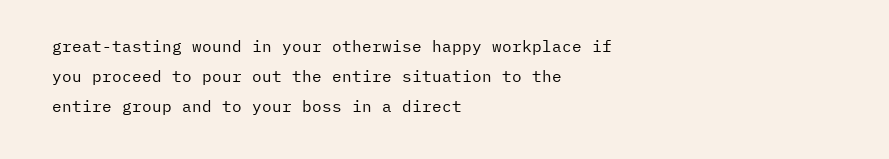great-tasting wound in your otherwise happy workplace if you proceed to pour out the entire situation to the entire group and to your boss in a direct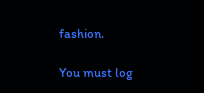fashion.

You must log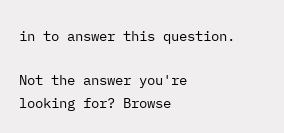in to answer this question.

Not the answer you're looking for? Browse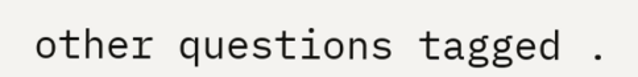other questions tagged .